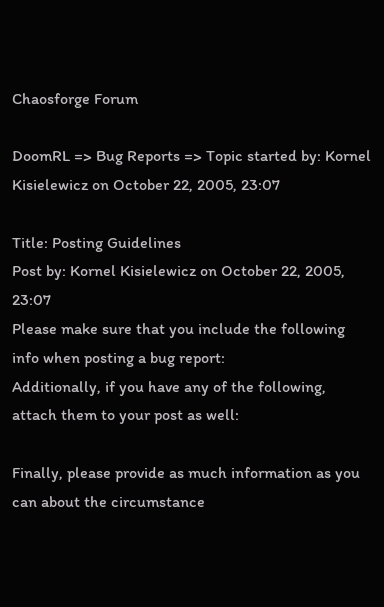Chaosforge Forum

DoomRL => Bug Reports => Topic started by: Kornel Kisielewicz on October 22, 2005, 23:07

Title: Posting Guidelines
Post by: Kornel Kisielewicz on October 22, 2005, 23:07
Please make sure that you include the following info when posting a bug report:
Additionally, if you have any of the following, attach them to your post as well:

Finally, please provide as much information as you can about the circumstance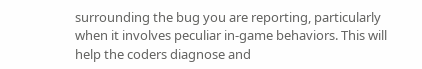surrounding the bug you are reporting, particularly when it involves peculiar in-game behaviors. This will help the coders diagnose and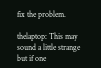fix the problem.

thelaptop: This may sound a little strange but if one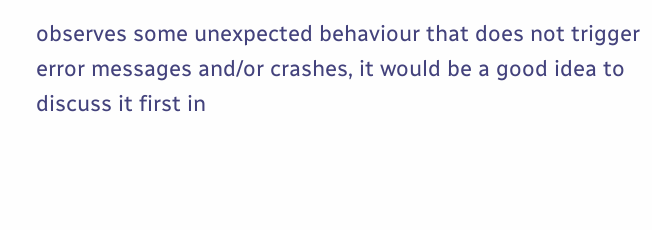observes some unexpected behaviour that does not trigger error messages and/or crashes, it would be a good idea to discuss it first in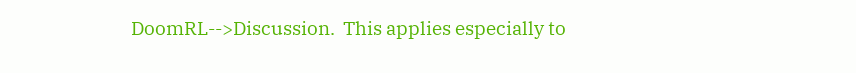DoomRL-->Discussion.  This applies especially to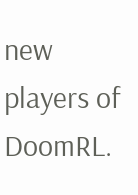new players of DoomRL.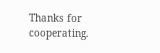Thanks for cooperating.